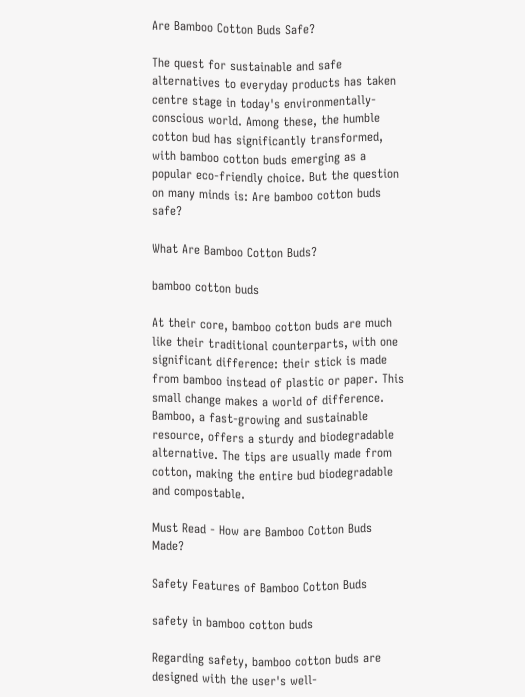Are Bamboo Cotton Buds Safe?

The quest for sustainable and safe alternatives to everyday products has taken centre stage in today's environmentally-conscious world. Among these, the humble cotton bud has significantly transformed, with bamboo cotton buds emerging as a popular eco-friendly choice. But the question on many minds is: Are bamboo cotton buds safe?

What Are Bamboo Cotton Buds?

bamboo cotton buds

At their core, bamboo cotton buds are much like their traditional counterparts, with one significant difference: their stick is made from bamboo instead of plastic or paper. This small change makes a world of difference. Bamboo, a fast-growing and sustainable resource, offers a sturdy and biodegradable alternative. The tips are usually made from cotton, making the entire bud biodegradable and compostable.

Must Read - How are Bamboo Cotton Buds Made?

Safety Features of Bamboo Cotton Buds

safety in bamboo cotton buds

Regarding safety, bamboo cotton buds are designed with the user's well-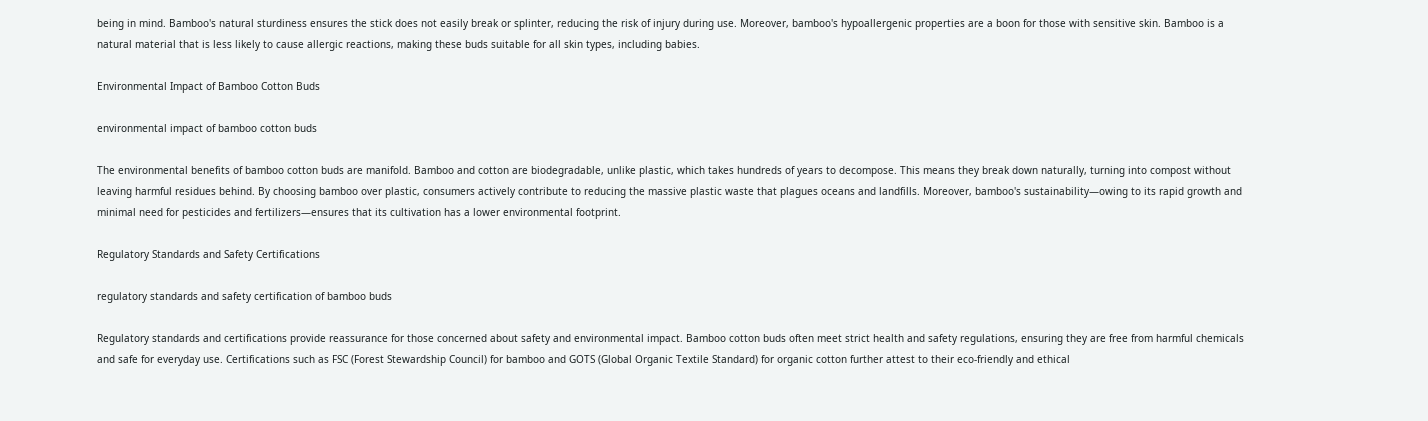being in mind. Bamboo's natural sturdiness ensures the stick does not easily break or splinter, reducing the risk of injury during use. Moreover, bamboo's hypoallergenic properties are a boon for those with sensitive skin. Bamboo is a natural material that is less likely to cause allergic reactions, making these buds suitable for all skin types, including babies.

Environmental Impact of Bamboo Cotton Buds

environmental impact of bamboo cotton buds

The environmental benefits of bamboo cotton buds are manifold. Bamboo and cotton are biodegradable, unlike plastic, which takes hundreds of years to decompose. This means they break down naturally, turning into compost without leaving harmful residues behind. By choosing bamboo over plastic, consumers actively contribute to reducing the massive plastic waste that plagues oceans and landfills. Moreover, bamboo's sustainability—owing to its rapid growth and minimal need for pesticides and fertilizers—ensures that its cultivation has a lower environmental footprint.

Regulatory Standards and Safety Certifications

regulatory standards and safety certification of bamboo buds

Regulatory standards and certifications provide reassurance for those concerned about safety and environmental impact. Bamboo cotton buds often meet strict health and safety regulations, ensuring they are free from harmful chemicals and safe for everyday use. Certifications such as FSC (Forest Stewardship Council) for bamboo and GOTS (Global Organic Textile Standard) for organic cotton further attest to their eco-friendly and ethical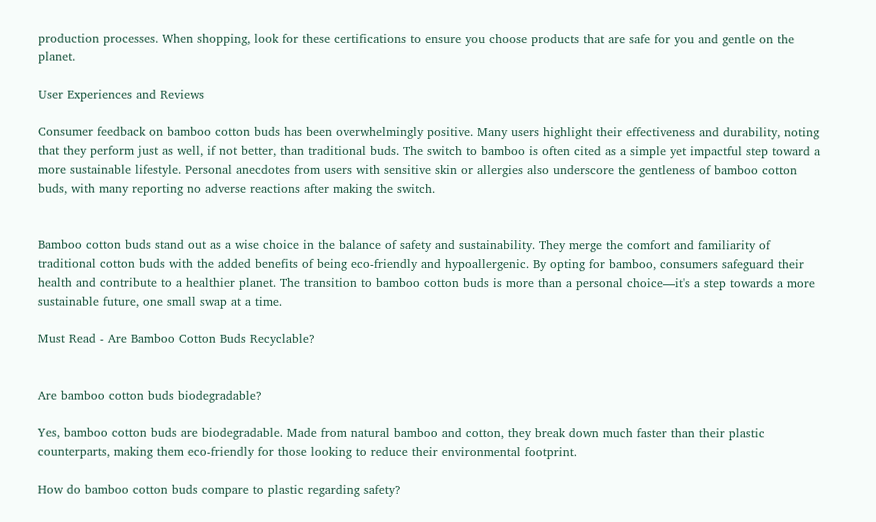production processes. When shopping, look for these certifications to ensure you choose products that are safe for you and gentle on the planet.

User Experiences and Reviews

Consumer feedback on bamboo cotton buds has been overwhelmingly positive. Many users highlight their effectiveness and durability, noting that they perform just as well, if not better, than traditional buds. The switch to bamboo is often cited as a simple yet impactful step toward a more sustainable lifestyle. Personal anecdotes from users with sensitive skin or allergies also underscore the gentleness of bamboo cotton buds, with many reporting no adverse reactions after making the switch.


Bamboo cotton buds stand out as a wise choice in the balance of safety and sustainability. They merge the comfort and familiarity of traditional cotton buds with the added benefits of being eco-friendly and hypoallergenic. By opting for bamboo, consumers safeguard their health and contribute to a healthier planet. The transition to bamboo cotton buds is more than a personal choice—it's a step towards a more sustainable future, one small swap at a time.

Must Read - Are Bamboo Cotton Buds Recyclable?


Are bamboo cotton buds biodegradable?

Yes, bamboo cotton buds are biodegradable. Made from natural bamboo and cotton, they break down much faster than their plastic counterparts, making them eco-friendly for those looking to reduce their environmental footprint.

How do bamboo cotton buds compare to plastic regarding safety?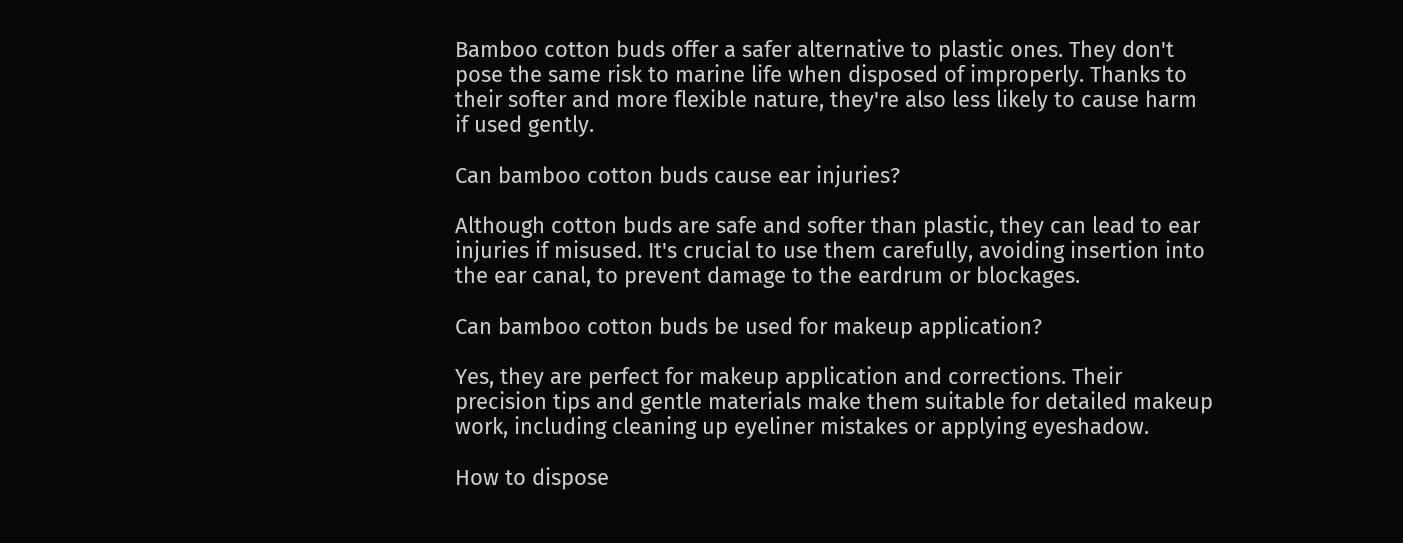Bamboo cotton buds offer a safer alternative to plastic ones. They don't pose the same risk to marine life when disposed of improperly. Thanks to their softer and more flexible nature, they're also less likely to cause harm if used gently.

Can bamboo cotton buds cause ear injuries?

Although cotton buds are safe and softer than plastic, they can lead to ear injuries if misused. It's crucial to use them carefully, avoiding insertion into the ear canal, to prevent damage to the eardrum or blockages.

Can bamboo cotton buds be used for makeup application?

Yes, they are perfect for makeup application and corrections. Their precision tips and gentle materials make them suitable for detailed makeup work, including cleaning up eyeliner mistakes or applying eyeshadow.

How to dispose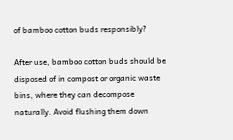of bamboo cotton buds responsibly?

After use, bamboo cotton buds should be disposed of in compost or organic waste bins, where they can decompose naturally. Avoid flushing them down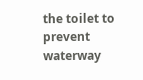the toilet to prevent waterway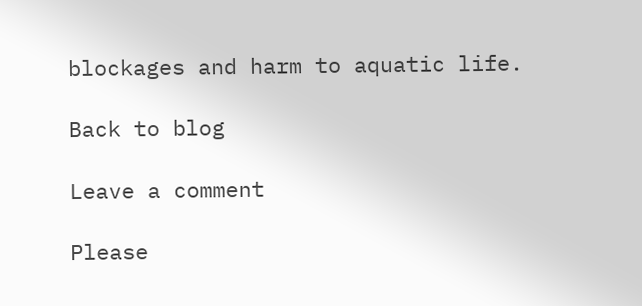blockages and harm to aquatic life.

Back to blog

Leave a comment

Please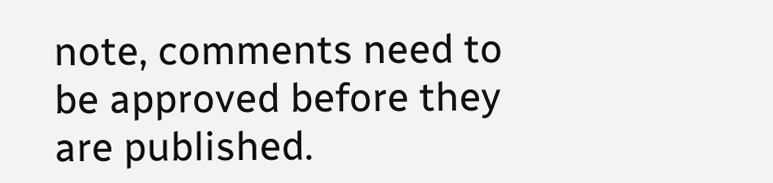note, comments need to be approved before they are published.